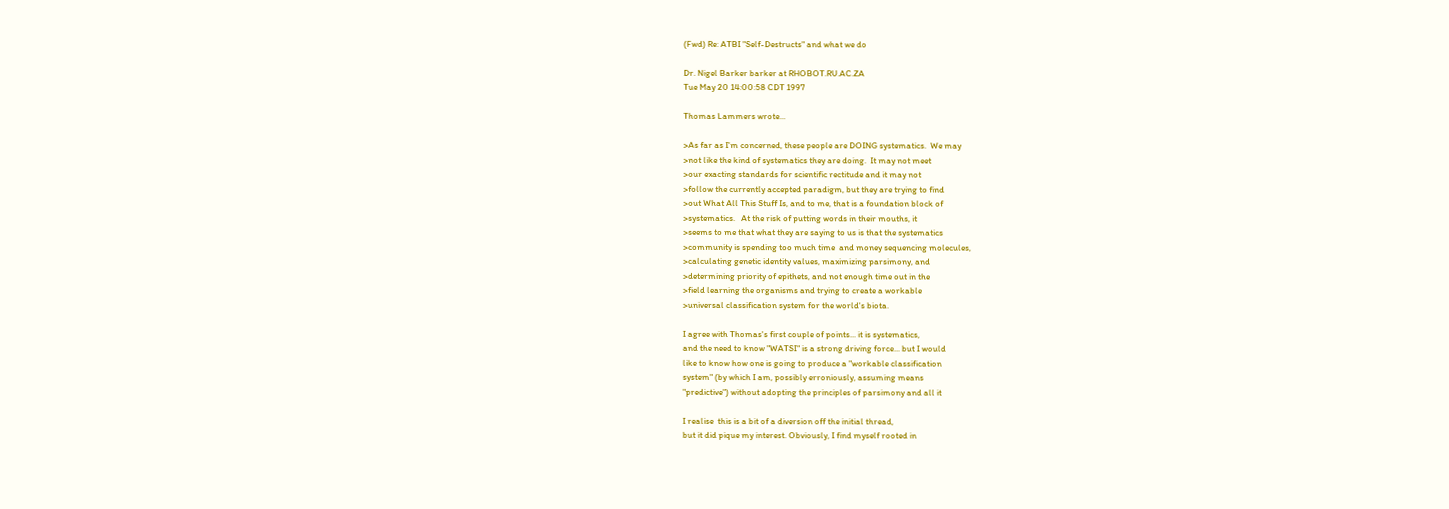(Fwd) Re: ATBI "Self-Destructs" and what we do

Dr. Nigel Barker barker at RHOBOT.RU.AC.ZA
Tue May 20 14:00:58 CDT 1997

Thomas Lammers wrote...

>As far as I'm concerned, these people are DOING systematics.  We may
>not like the kind of systematics they are doing.  It may not meet
>our exacting standards for scientific rectitude and it may not
>follow the currently accepted paradigm, but they are trying to find
>out What All This Stuff Is, and to me, that is a foundation block of
>systematics.   At the risk of putting words in their mouths, it
>seems to me that what they are saying to us is that the systematics
>community is spending too much time  and money sequencing molecules,
>calculating genetic identity values, maximizing parsimony, and
>determining priority of epithets, and not enough time out in the
>field learning the organisms and trying to create a workable
>universal classification system for the world's biota.

I agree with Thomas's first couple of points... it is systematics,
and the need to know "WATSI" is a strong driving force... but I would
like to know how one is going to produce a "workable classification
system" (by which I am, possibly erroniously, assuming means
"predictive") without adopting the principles of parsimony and all it

I realise  this is a bit of a diversion off the initial thread,
but it did pique my interest. Obviously, I find myself rooted in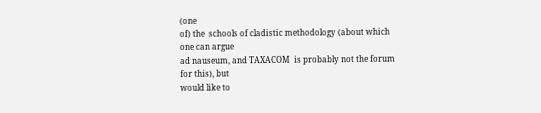(one
of) the  schools of cladistic methodology (about which one can argue
ad nauseum, and TAXACOM  is probably not the forum for this), but
would like to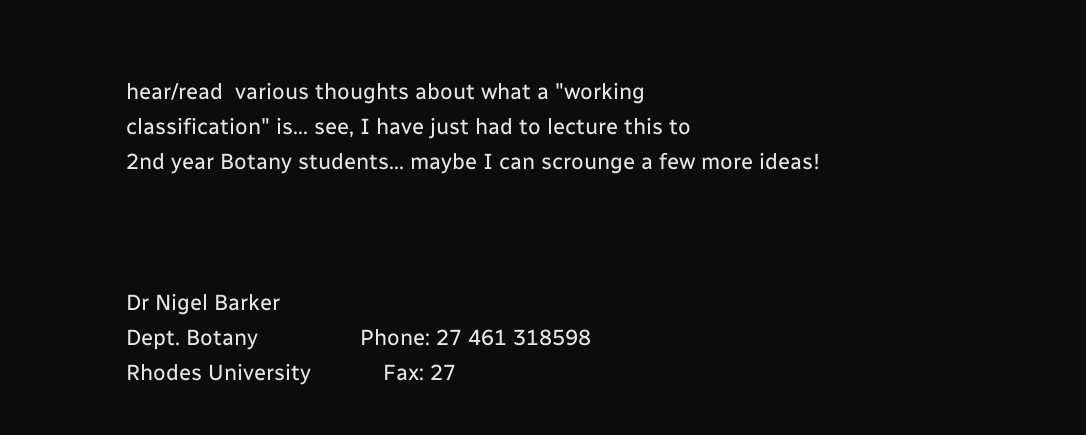hear/read  various thoughts about what a "working
classification" is... see, I have just had to lecture this to
2nd year Botany students... maybe I can scrounge a few more ideas!



Dr Nigel Barker
Dept. Botany                 Phone: 27 461 318598
Rhodes University            Fax: 27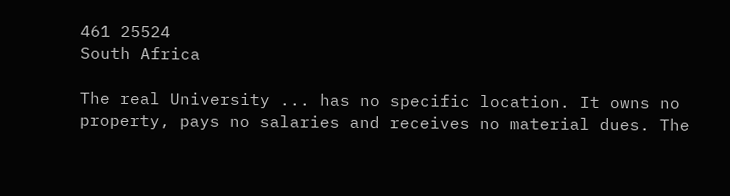461 25524
South Africa

The real University ... has no specific location. It owns no
property, pays no salaries and receives no material dues. The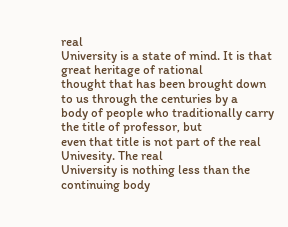real
University is a state of mind. It is that great heritage of rational
thought that has been brought down to us through the centuries by a
body of people who traditionally carry the title of professor, but
even that title is not part of the real Univesity. The real
University is nothing less than the continuing body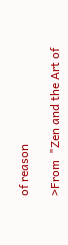of reason

>From  "Zen and the Art of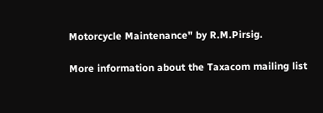Motorcycle Maintenance" by R.M.Pirsig.

More information about the Taxacom mailing list